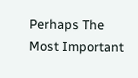Perhaps The Most Important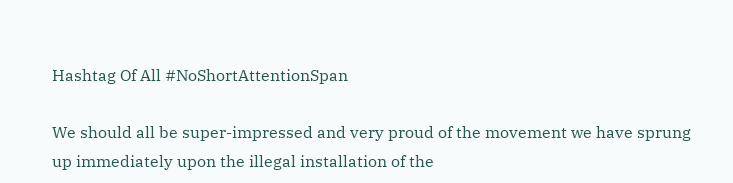Hashtag Of All #NoShortAttentionSpan

We should all be super-impressed and very proud of the movement we have sprung up immediately upon the illegal installation of the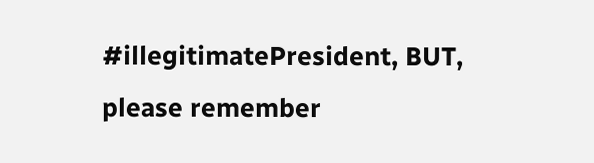#illegitimatePresident, BUT, please remember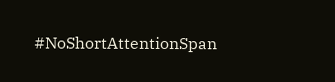#NoShortAttentionSpan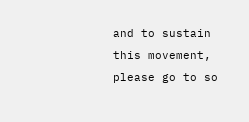and to sustain this movement, please go to so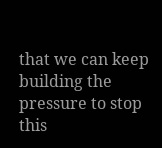that we can keep building the pressure to stop this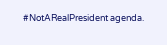#NotARealPresident agenda.